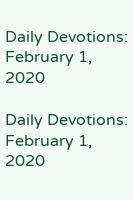Daily Devotions: February 1, 2020

Daily Devotions: February 1, 2020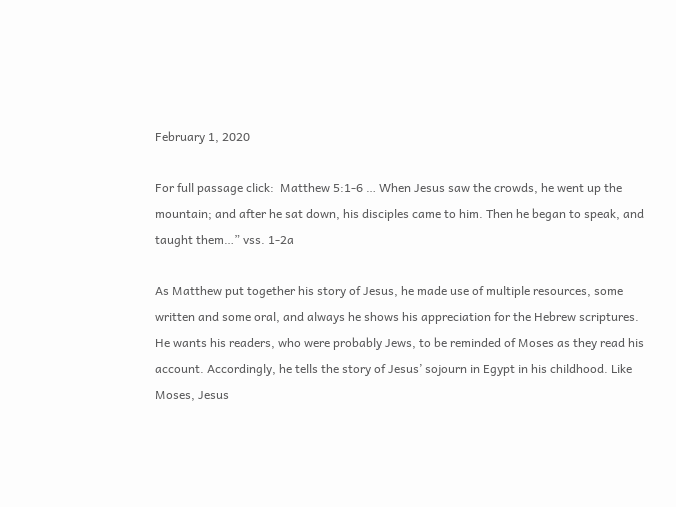February 1, 2020

For full passage click:  Matthew 5:1-6 … When Jesus saw the crowds, he went up the mountain; and after he sat down, his disciples came to him. Then he began to speak, and taught them…” vss. 1-2a

As Matthew put together his story of Jesus, he made use of multiple resources, some written and some oral, and always he shows his appreciation for the Hebrew scriptures. He wants his readers, who were probably Jews, to be reminded of Moses as they read his account. Accordingly, he tells the story of Jesus’ sojourn in Egypt in his childhood. Like Moses, Jesus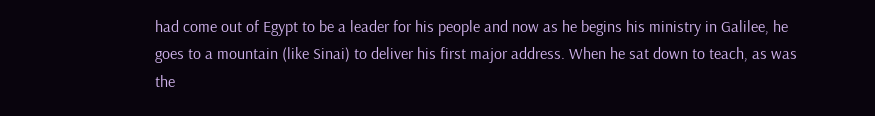had come out of Egypt to be a leader for his people and now as he begins his ministry in Galilee, he goes to a mountain (like Sinai) to deliver his first major address. When he sat down to teach, as was the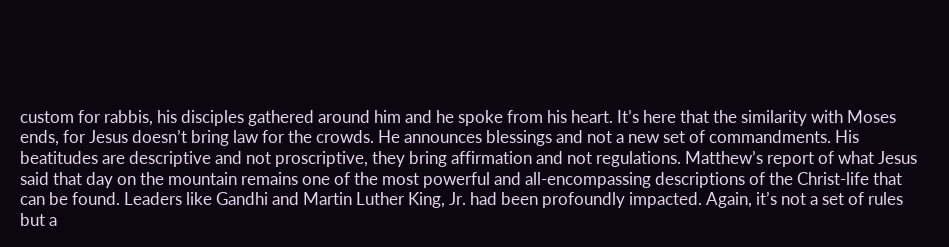custom for rabbis, his disciples gathered around him and he spoke from his heart. It’s here that the similarity with Moses ends, for Jesus doesn’t bring law for the crowds. He announces blessings and not a new set of commandments. His beatitudes are descriptive and not proscriptive, they bring affirmation and not regulations. Matthew’s report of what Jesus said that day on the mountain remains one of the most powerful and all-encompassing descriptions of the Christ-life that can be found. Leaders like Gandhi and Martin Luther King, Jr. had been profoundly impacted. Again, it’s not a set of rules but a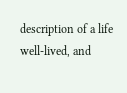description of a life well-lived, and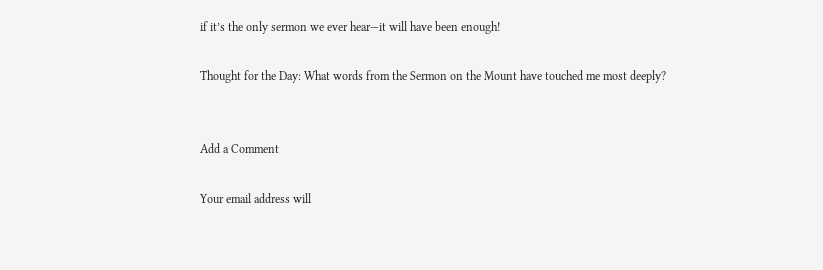if it’s the only sermon we ever hear—it will have been enough!

Thought for the Day: What words from the Sermon on the Mount have touched me most deeply?


Add a Comment

Your email address will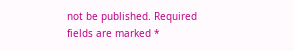not be published. Required fields are marked *